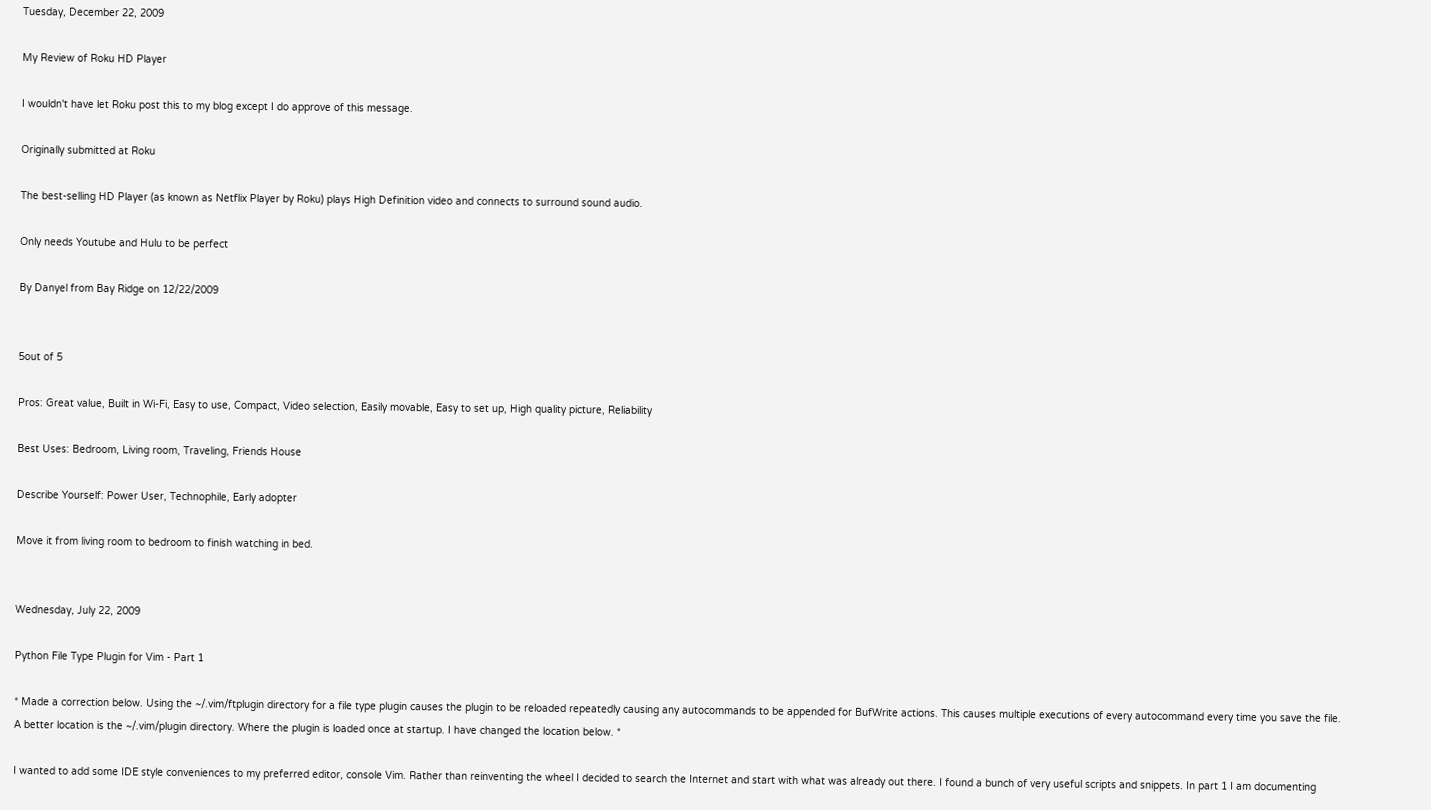Tuesday, December 22, 2009

My Review of Roku HD Player

I wouldn't have let Roku post this to my blog except I do approve of this message.

Originally submitted at Roku

The best-selling HD Player (as known as Netflix Player by Roku) plays High Definition video and connects to surround sound audio.

Only needs Youtube and Hulu to be perfect

By Danyel from Bay Ridge on 12/22/2009


5out of 5

Pros: Great value, Built in Wi-Fi, Easy to use, Compact, Video selection, Easily movable, Easy to set up, High quality picture, Reliability

Best Uses: Bedroom, Living room, Traveling, Friends House

Describe Yourself: Power User, Technophile, Early adopter

Move it from living room to bedroom to finish watching in bed.


Wednesday, July 22, 2009

Python File Type Plugin for Vim - Part 1

* Made a correction below. Using the ~/.vim/ftplugin directory for a file type plugin causes the plugin to be reloaded repeatedly causing any autocommands to be appended for BufWrite actions. This causes multiple executions of every autocommand every time you save the file. A better location is the ~/.vim/plugin directory. Where the plugin is loaded once at startup. I have changed the location below. *

I wanted to add some IDE style conveniences to my preferred editor, console Vim. Rather than reinventing the wheel I decided to search the Internet and start with what was already out there. I found a bunch of very useful scripts and snippets. In part 1 I am documenting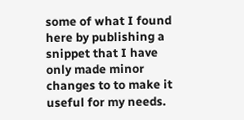some of what I found here by publishing a snippet that I have only made minor changes to to make it useful for my needs.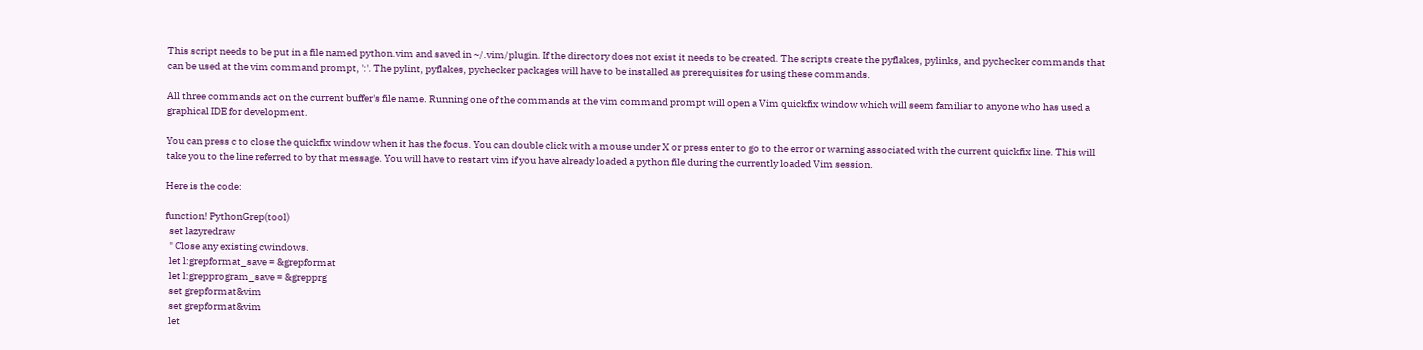This script needs to be put in a file named python.vim and saved in ~/.vim/plugin. If the directory does not exist it needs to be created. The scripts create the pyflakes, pylinks, and pychecker commands that can be used at the vim command prompt, ':'. The pylint, pyflakes, pychecker packages will have to be installed as prerequisites for using these commands.

All three commands act on the current buffer's file name. Running one of the commands at the vim command prompt will open a Vim quickfix window which will seem familiar to anyone who has used a graphical IDE for development.

You can press c to close the quickfix window when it has the focus. You can double click with a mouse under X or press enter to go to the error or warning associated with the current quickfix line. This will take you to the line referred to by that message. You will have to restart vim if you have already loaded a python file during the currently loaded Vim session.

Here is the code:

function! PythonGrep(tool)
  set lazyredraw
  " Close any existing cwindows.
  let l:grepformat_save = &grepformat
  let l:grepprogram_save = &grepprg
  set grepformat&vim
  set grepformat&vim
  let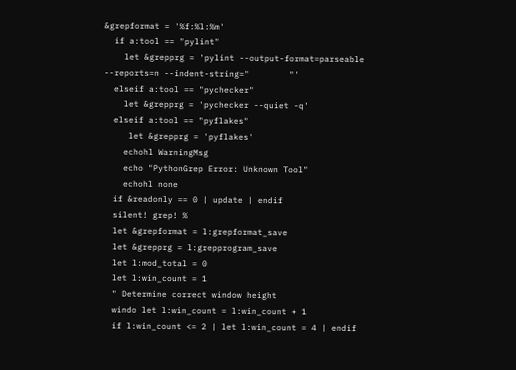&grepformat = '%f:%l:%m'
  if a:tool == "pylint"
    let &grepprg = 'pylint --output-format=parseable --reports=n --indent-string="        "'
  elseif a:tool == "pychecker"
    let &grepprg = 'pychecker --quiet -q'
  elseif a:tool == "pyflakes"
     let &grepprg = 'pyflakes'
    echohl WarningMsg
    echo "PythonGrep Error: Unknown Tool"
    echohl none
  if &readonly == 0 | update | endif
  silent! grep! %
  let &grepformat = l:grepformat_save
  let &grepprg = l:grepprogram_save
  let l:mod_total = 0
  let l:win_count = 1
  " Determine correct window height
  windo let l:win_count = l:win_count + 1
  if l:win_count <= 2 | let l:win_count = 4 | endif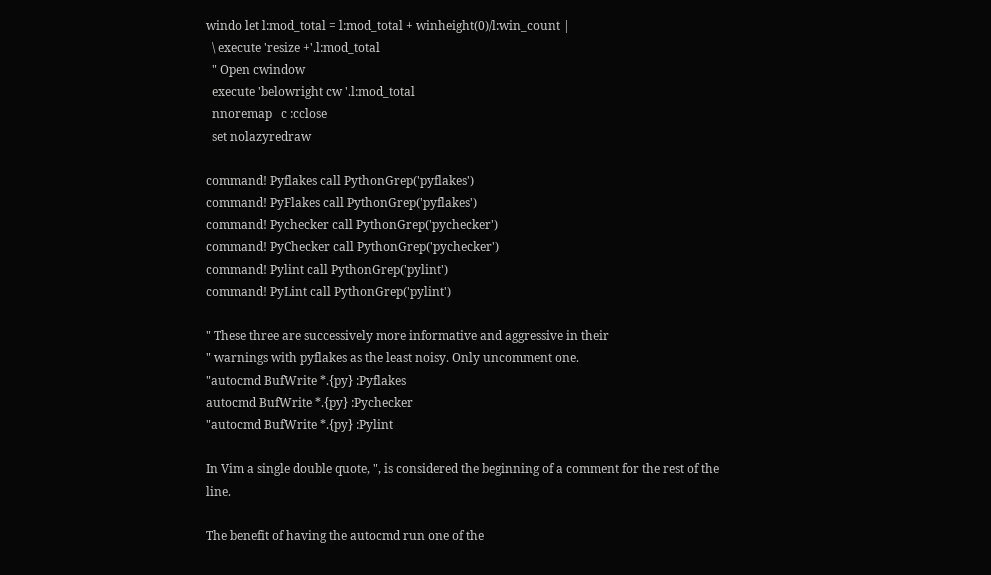windo let l:mod_total = l:mod_total + winheight(0)/l:win_count |
  \ execute 'resize +'.l:mod_total
  " Open cwindow
  execute 'belowright cw '.l:mod_total
  nnoremap   c :cclose
  set nolazyredraw

command! Pyflakes call PythonGrep('pyflakes')
command! PyFlakes call PythonGrep('pyflakes')
command! Pychecker call PythonGrep('pychecker')
command! PyChecker call PythonGrep('pychecker')
command! Pylint call PythonGrep('pylint')
command! PyLint call PythonGrep('pylint')

" These three are successively more informative and aggressive in their
" warnings with pyflakes as the least noisy. Only uncomment one.
"autocmd BufWrite *.{py} :Pyflakes
autocmd BufWrite *.{py} :Pychecker
"autocmd BufWrite *.{py} :Pylint

In Vim a single double quote, ", is considered the beginning of a comment for the rest of the line.

The benefit of having the autocmd run one of the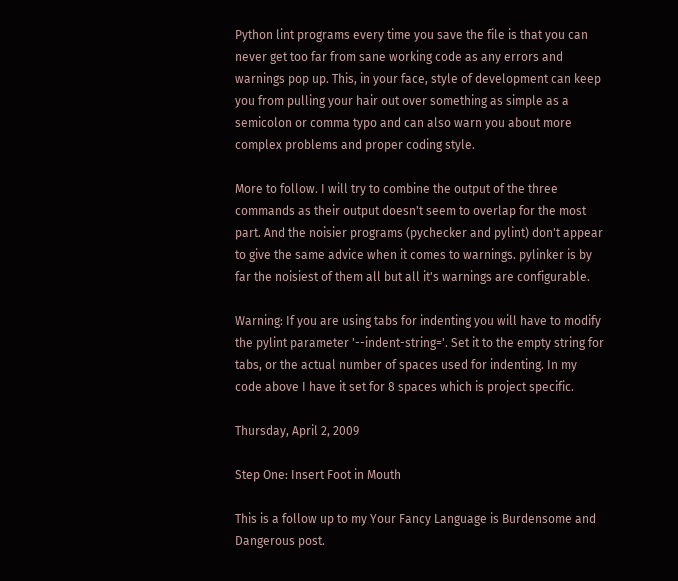Python lint programs every time you save the file is that you can never get too far from sane working code as any errors and warnings pop up. This, in your face, style of development can keep you from pulling your hair out over something as simple as a semicolon or comma typo and can also warn you about more complex problems and proper coding style.

More to follow. I will try to combine the output of the three commands as their output doesn't seem to overlap for the most part. And the noisier programs (pychecker and pylint) don't appear to give the same advice when it comes to warnings. pylinker is by far the noisiest of them all but all it's warnings are configurable.

Warning: If you are using tabs for indenting you will have to modify the pylint parameter '--indent-string='. Set it to the empty string for tabs, or the actual number of spaces used for indenting. In my code above I have it set for 8 spaces which is project specific.

Thursday, April 2, 2009

Step One: Insert Foot in Mouth

This is a follow up to my Your Fancy Language is Burdensome and Dangerous post.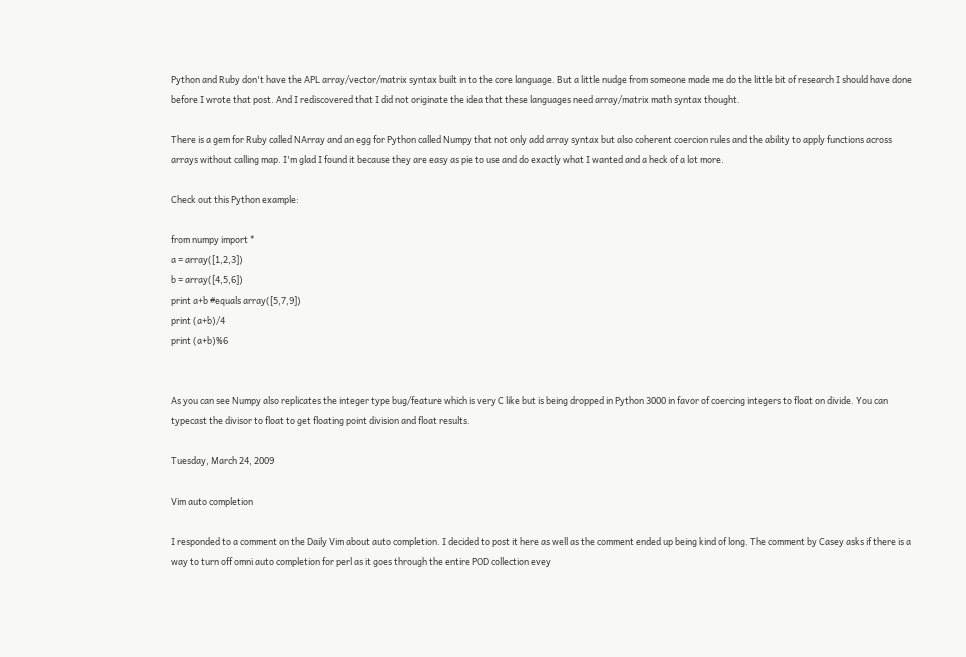Python and Ruby don't have the APL array/vector/matrix syntax built in to the core language. But a little nudge from someone made me do the little bit of research I should have done before I wrote that post. And I rediscovered that I did not originate the idea that these languages need array/matrix math syntax thought.

There is a gem for Ruby called NArray and an egg for Python called Numpy that not only add array syntax but also coherent coercion rules and the ability to apply functions across arrays without calling map. I'm glad I found it because they are easy as pie to use and do exactly what I wanted and a heck of a lot more.

Check out this Python example:

from numpy import *
a = array([1,2,3])
b = array([4,5,6])
print a+b #equals array([5,7,9])
print (a+b)/4
print (a+b)%6


As you can see Numpy also replicates the integer type bug/feature which is very C like but is being dropped in Python 3000 in favor of coercing integers to float on divide. You can typecast the divisor to float to get floating point division and float results.

Tuesday, March 24, 2009

Vim auto completion

I responded to a comment on the Daily Vim about auto completion. I decided to post it here as well as the comment ended up being kind of long. The comment by Casey asks if there is a way to turn off omni auto completion for perl as it goes through the entire POD collection evey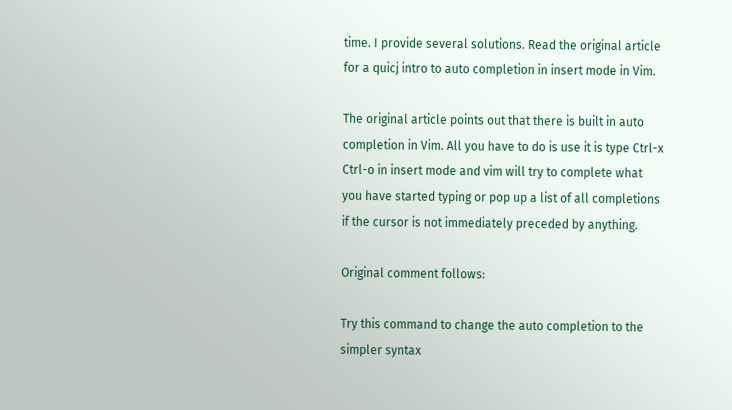time. I provide several solutions. Read the original article for a quicj intro to auto completion in insert mode in Vim.

The original article points out that there is built in auto completion in Vim. All you have to do is use it is type Ctrl-x Ctrl-o in insert mode and vim will try to complete what you have started typing or pop up a list of all completions if the cursor is not immediately preceded by anything.

Original comment follows:

Try this command to change the auto completion to the simpler syntax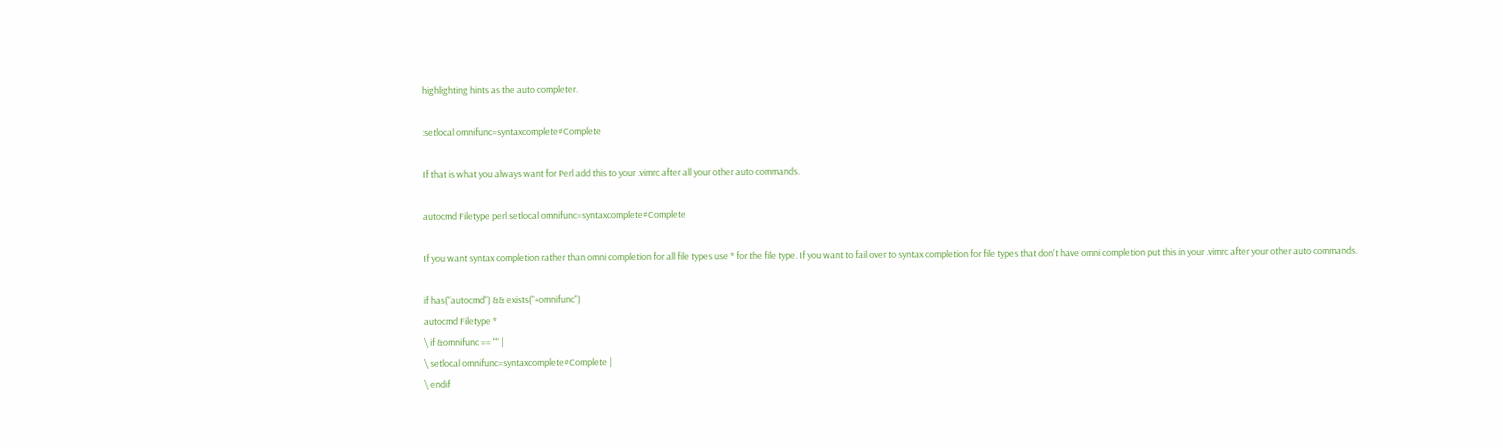highlighting hints as the auto completer.

:setlocal omnifunc=syntaxcomplete#Complete

If that is what you always want for Perl add this to your .vimrc after all your other auto commands.

autocmd Filetype perl setlocal omnifunc=syntaxcomplete#Complete

If you want syntax completion rather than omni completion for all file types use * for the file type. If you want to fail over to syntax completion for file types that don't have omni completion put this in your .vimrc after your other auto commands.

if has("autocmd") && exists("+omnifunc")
autocmd Filetype *
\ if &omnifunc == "" |
\ setlocal omnifunc=syntaxcomplete#Complete |
\ endif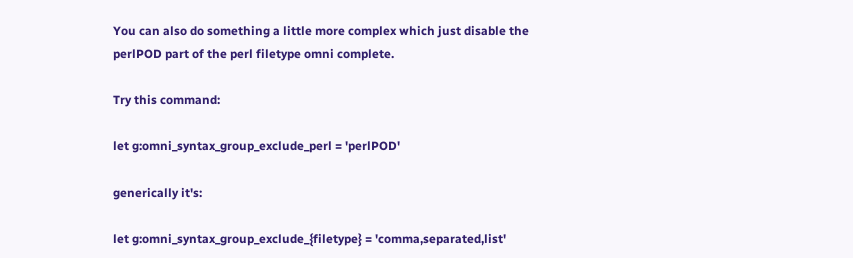You can also do something a little more complex which just disable the perlPOD part of the perl filetype omni complete.

Try this command:

let g:omni_syntax_group_exclude_perl = 'perlPOD'

generically it's:

let g:omni_syntax_group_exclude_{filetype} = 'comma,separated,list'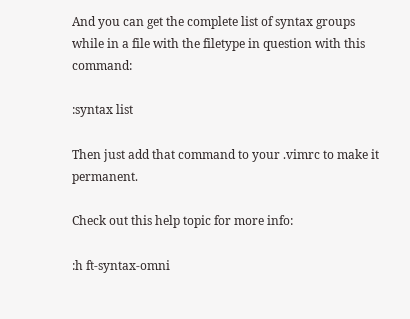And you can get the complete list of syntax groups while in a file with the filetype in question with this command:

:syntax list

Then just add that command to your .vimrc to make it permanent.

Check out this help topic for more info:

:h ft-syntax-omni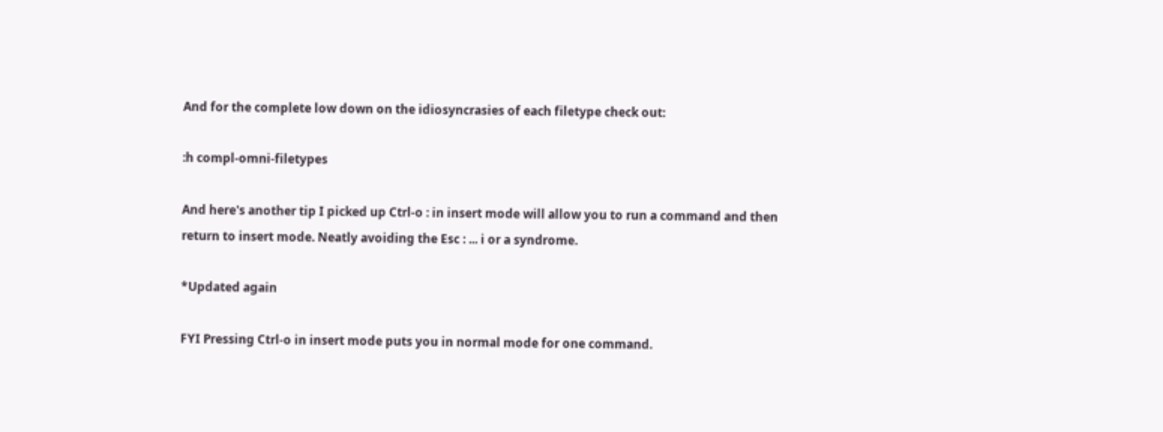And for the complete low down on the idiosyncrasies of each filetype check out:

:h compl-omni-filetypes

And here's another tip I picked up Ctrl-o : in insert mode will allow you to run a command and then return to insert mode. Neatly avoiding the Esc : ... i or a syndrome.

*Updated again

FYI Pressing Ctrl-o in insert mode puts you in normal mode for one command.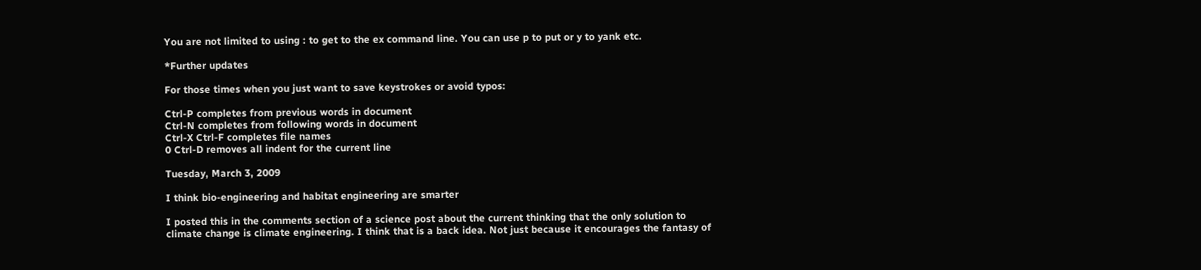You are not limited to using : to get to the ex command line. You can use p to put or y to yank etc.

*Further updates

For those times when you just want to save keystrokes or avoid typos:

Ctrl-P completes from previous words in document
Ctrl-N completes from following words in document
Ctrl-X Ctrl-F completes file names
0 Ctrl-D removes all indent for the current line

Tuesday, March 3, 2009

I think bio-engineering and habitat engineering are smarter

I posted this in the comments section of a science post about the current thinking that the only solution to climate change is climate engineering. I think that is a back idea. Not just because it encourages the fantasy of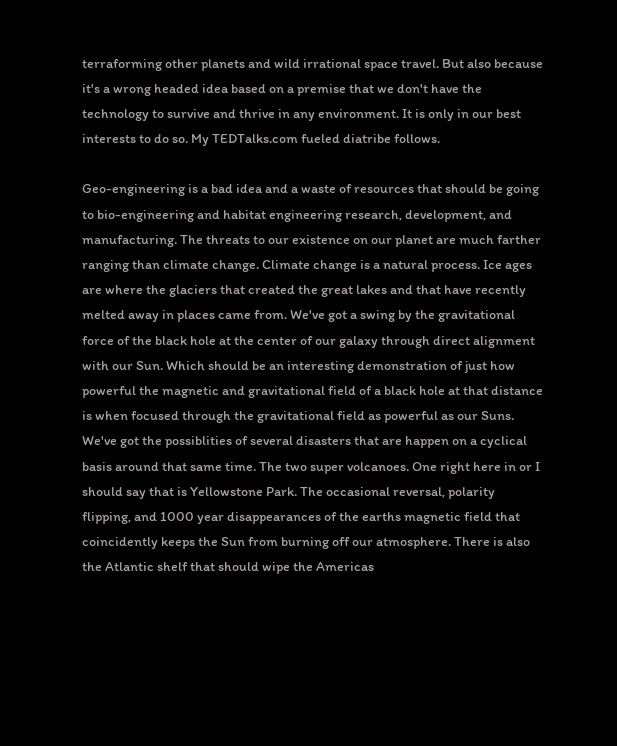terraforming other planets and wild irrational space travel. But also because it's a wrong headed idea based on a premise that we don't have the technology to survive and thrive in any environment. It is only in our best interests to do so. My TEDTalks.com fueled diatribe follows.

Geo-engineering is a bad idea and a waste of resources that should be going to bio-engineering and habitat engineering research, development, and manufacturing. The threats to our existence on our planet are much farther ranging than climate change. Climate change is a natural process. Ice ages are where the glaciers that created the great lakes and that have recently melted away in places came from. We've got a swing by the gravitational force of the black hole at the center of our galaxy through direct alignment with our Sun. Which should be an interesting demonstration of just how powerful the magnetic and gravitational field of a black hole at that distance is when focused through the gravitational field as powerful as our Suns. We've got the possiblities of several disasters that are happen on a cyclical basis around that same time. The two super volcanoes. One right here in or I should say that is Yellowstone Park. The occasional reversal, polarity flipping, and 1000 year disappearances of the earths magnetic field that coincidently keeps the Sun from burning off our atmosphere. There is also the Atlantic shelf that should wipe the Americas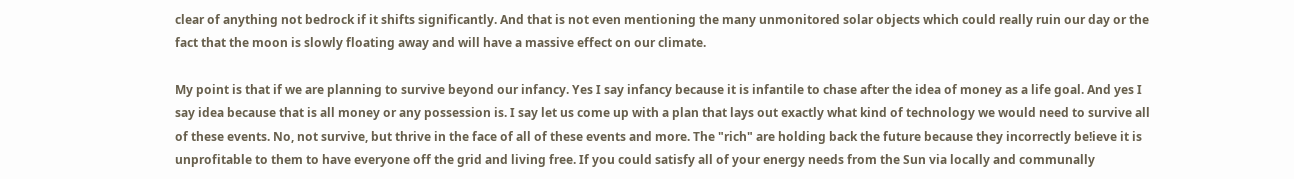clear of anything not bedrock if it shifts significantly. And that is not even mentioning the many unmonitored solar objects which could really ruin our day or the fact that the moon is slowly floating away and will have a massive effect on our climate.

My point is that if we are planning to survive beyond our infancy. Yes I say infancy because it is infantile to chase after the idea of money as a life goal. And yes I say idea because that is all money or any possession is. I say let us come up with a plan that lays out exactly what kind of technology we would need to survive all of these events. No, not survive, but thrive in the face of all of these events and more. The "rich" are holding back the future because they incorrectly be!ieve it is unprofitable to them to have everyone off the grid and living free. If you could satisfy all of your energy needs from the Sun via locally and communally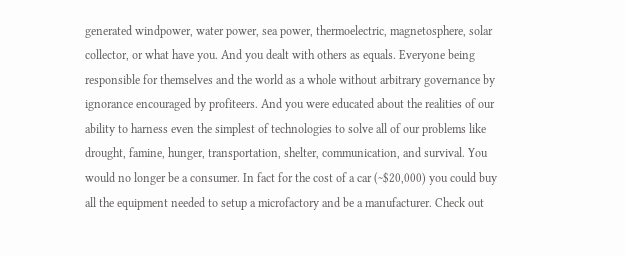generated windpower, water power, sea power, thermoelectric, magnetosphere, solar collector, or what have you. And you dealt with others as equals. Everyone being responsible for themselves and the world as a whole without arbitrary governance by ignorance encouraged by profiteers. And you were educated about the realities of our ability to harness even the simplest of technologies to solve all of our problems like drought, famine, hunger, transportation, shelter, communication, and survival. You would no longer be a consumer. In fact for the cost of a car (~$20,000) you could buy all the equipment needed to setup a microfactory and be a manufacturer. Check out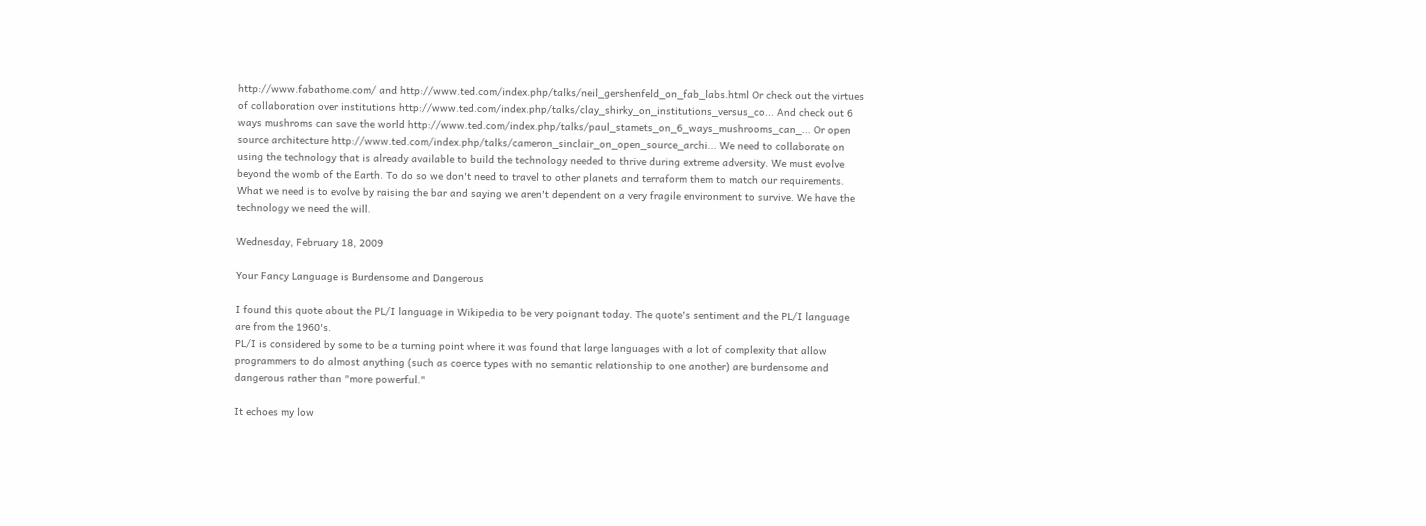http://www.fabathome.com/ and http://www.ted.com/index.php/talks/neil_gershenfeld_on_fab_labs.html Or check out the virtues of collaboration over institutions http://www.ted.com/index.php/talks/clay_shirky_on_institutions_versus_co... And check out 6 ways mushroms can save the world http://www.ted.com/index.php/talks/paul_stamets_on_6_ways_mushrooms_can_... Or open source architecture http://www.ted.com/index.php/talks/cameron_sinclair_on_open_source_archi... We need to collaborate on using the technology that is already available to build the technology needed to thrive during extreme adversity. We must evolve beyond the womb of the Earth. To do so we don't need to travel to other planets and terraform them to match our requirements. What we need is to evolve by raising the bar and saying we aren't dependent on a very fragile environment to survive. We have the technology we need the will.

Wednesday, February 18, 2009

Your Fancy Language is Burdensome and Dangerous

I found this quote about the PL/I language in Wikipedia to be very poignant today. The quote's sentiment and the PL/I language are from the 1960's.
PL/I is considered by some to be a turning point where it was found that large languages with a lot of complexity that allow programmers to do almost anything (such as coerce types with no semantic relationship to one another) are burdensome and dangerous rather than "more powerful."

It echoes my low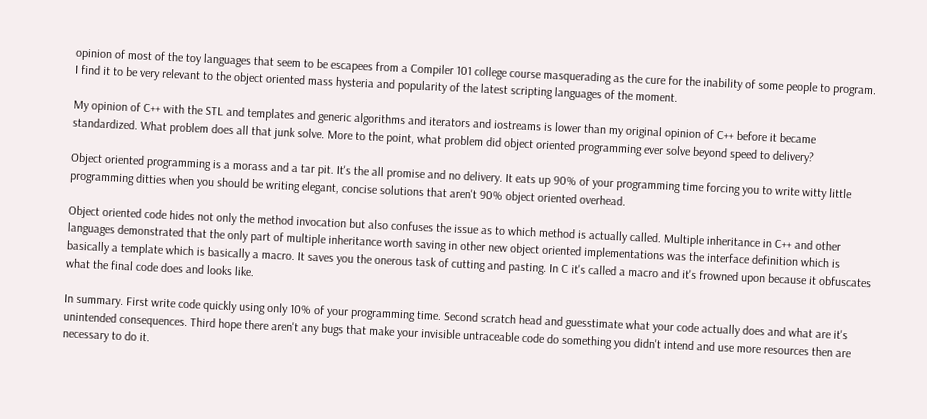opinion of most of the toy languages that seem to be escapees from a Compiler 101 college course masquerading as the cure for the inability of some people to program. I find it to be very relevant to the object oriented mass hysteria and popularity of the latest scripting languages of the moment.

My opinion of C++ with the STL and templates and generic algorithms and iterators and iostreams is lower than my original opinion of C++ before it became standardized. What problem does all that junk solve. More to the point, what problem did object oriented programming ever solve beyond speed to delivery?

Object oriented programming is a morass and a tar pit. It's the all promise and no delivery. It eats up 90% of your programming time forcing you to write witty little programming ditties when you should be writing elegant, concise solutions that aren't 90% object oriented overhead.

Object oriented code hides not only the method invocation but also confuses the issue as to which method is actually called. Multiple inheritance in C++ and other languages demonstrated that the only part of multiple inheritance worth saving in other new object oriented implementations was the interface definition which is basically a template which is basically a macro. It saves you the onerous task of cutting and pasting. In C it's called a macro and it's frowned upon because it obfuscates what the final code does and looks like.

In summary. First write code quickly using only 10% of your programming time. Second scratch head and guesstimate what your code actually does and what are it's unintended consequences. Third hope there aren't any bugs that make your invisible untraceable code do something you didn't intend and use more resources then are necessary to do it.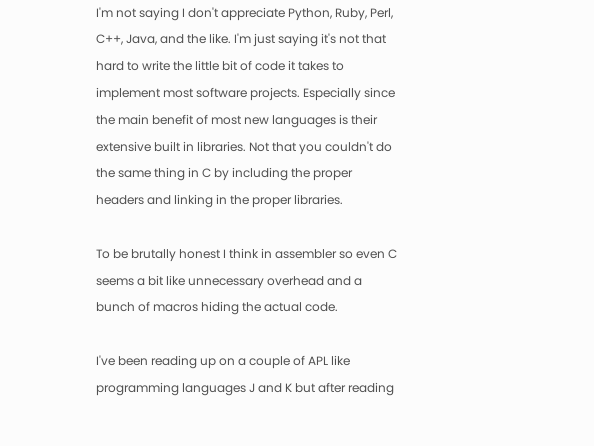I'm not saying I don't appreciate Python, Ruby, Perl, C++, Java, and the like. I'm just saying it's not that hard to write the little bit of code it takes to implement most software projects. Especially since the main benefit of most new languages is their extensive built in libraries. Not that you couldn't do the same thing in C by including the proper headers and linking in the proper libraries.

To be brutally honest I think in assembler so even C seems a bit like unnecessary overhead and a bunch of macros hiding the actual code.

I've been reading up on a couple of APL like programming languages J and K but after reading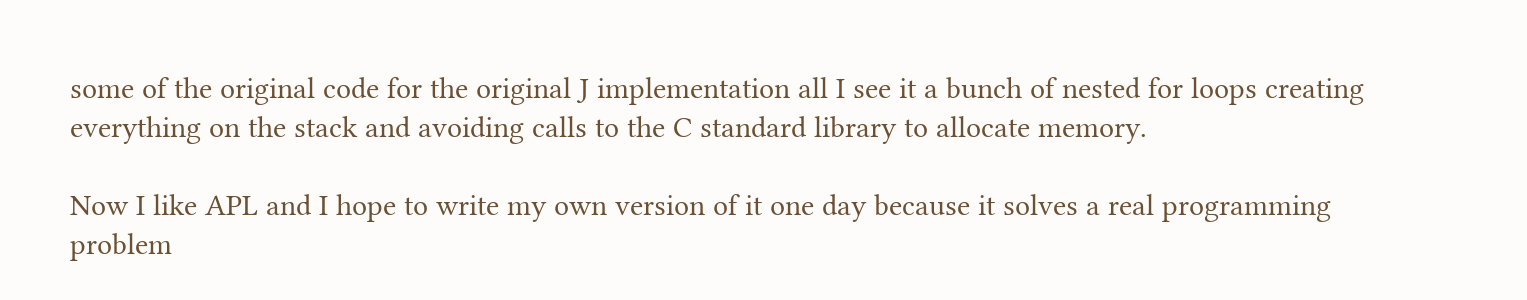some of the original code for the original J implementation all I see it a bunch of nested for loops creating everything on the stack and avoiding calls to the C standard library to allocate memory.

Now I like APL and I hope to write my own version of it one day because it solves a real programming problem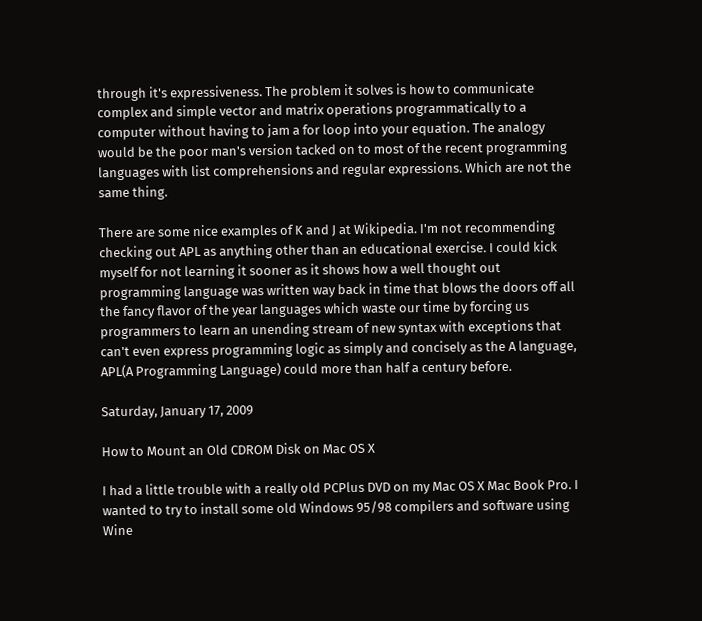through it's expressiveness. The problem it solves is how to communicate complex and simple vector and matrix operations programmatically to a computer without having to jam a for loop into your equation. The analogy would be the poor man's version tacked on to most of the recent programming languages with list comprehensions and regular expressions. Which are not the same thing.

There are some nice examples of K and J at Wikipedia. I'm not recommending checking out APL as anything other than an educational exercise. I could kick myself for not learning it sooner as it shows how a well thought out programming language was written way back in time that blows the doors off all the fancy flavor of the year languages which waste our time by forcing us programmers to learn an unending stream of new syntax with exceptions that can't even express programming logic as simply and concisely as the A language, APL(A Programming Language) could more than half a century before.

Saturday, January 17, 2009

How to Mount an Old CDROM Disk on Mac OS X

I had a little trouble with a really old PCPlus DVD on my Mac OS X Mac Book Pro. I wanted to try to install some old Windows 95/98 compilers and software using Wine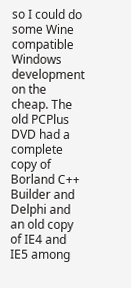so I could do some Wine compatible Windows development on the cheap. The old PCPlus DVD had a complete copy of Borland C++ Builder and Delphi and an old copy of IE4 and IE5 among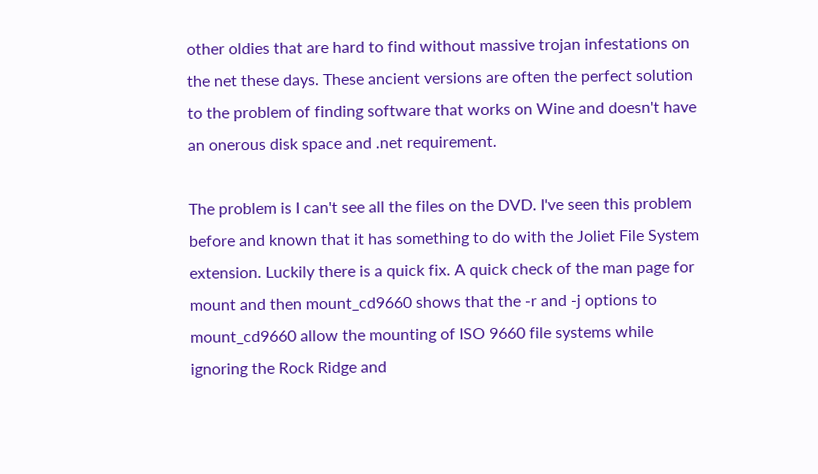other oldies that are hard to find without massive trojan infestations on the net these days. These ancient versions are often the perfect solution to the problem of finding software that works on Wine and doesn't have an onerous disk space and .net requirement.

The problem is I can't see all the files on the DVD. I've seen this problem before and known that it has something to do with the Joliet File System extension. Luckily there is a quick fix. A quick check of the man page for mount and then mount_cd9660 shows that the -r and -j options to mount_cd9660 allow the mounting of ISO 9660 file systems while ignoring the Rock Ridge and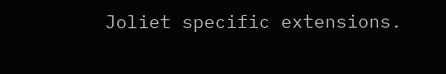Joliet specific extensions.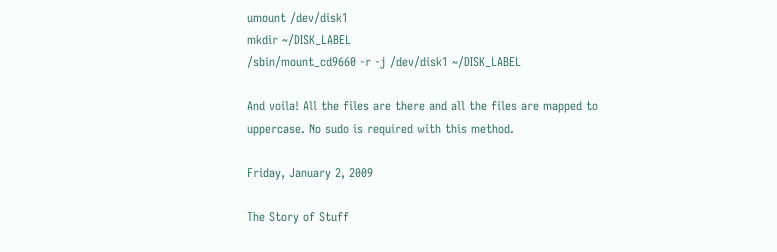umount /dev/disk1
mkdir ~/DISK_LABEL
/sbin/mount_cd9660 -r -j /dev/disk1 ~/DISK_LABEL

And voila! All the files are there and all the files are mapped to uppercase. No sudo is required with this method.

Friday, January 2, 2009

The Story of Stuff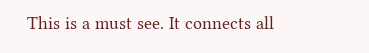This is a must see. It connects all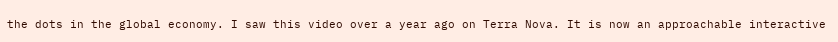the dots in the global economy. I saw this video over a year ago on Terra Nova. It is now an approachable interactive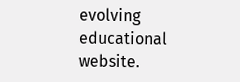evolving educational website.